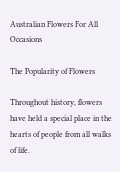Australian Flowers For All Occasions

The Popularity of Flowers

Throughout history, flowers have held a special place in the hearts of people from all walks of life.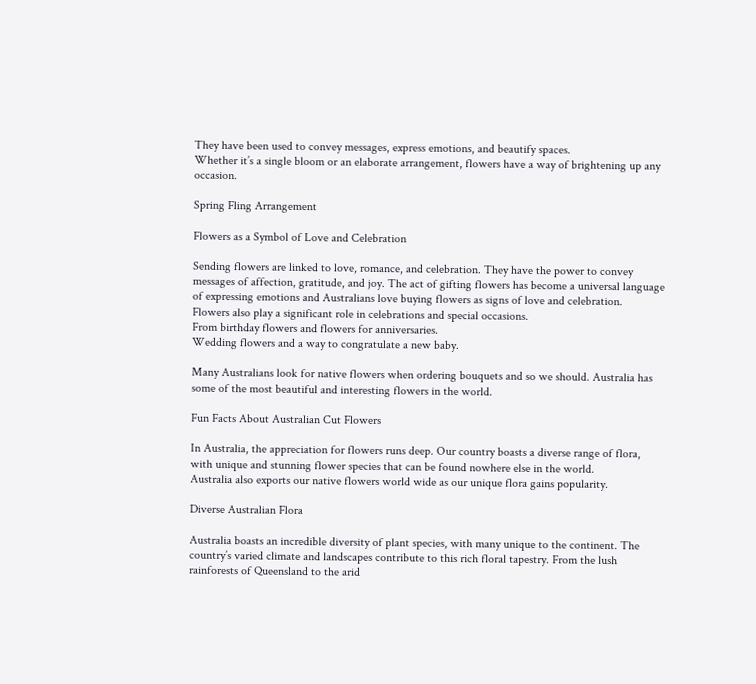They have been used to convey messages, express emotions, and beautify spaces.
Whether it’s a single bloom or an elaborate arrangement, flowers have a way of brightening up any occasion.

Spring Fling Arrangement

Flowers as a Symbol of Love and Celebration

Sending flowers are linked to love, romance, and celebration. They have the power to convey messages of affection, gratitude, and joy. The act of gifting flowers has become a universal language of expressing emotions and Australians love buying flowers as signs of love and celebration.
Flowers also play a significant role in celebrations and special occasions.
From birthday flowers and flowers for anniversaries.
Wedding flowers and a way to congratulate a new baby.

Many Australians look for native flowers when ordering bouquets and so we should. Australia has some of the most beautiful and interesting flowers in the world.

Fun Facts About Australian Cut Flowers

In Australia, the appreciation for flowers runs deep. Our country boasts a diverse range of flora, with unique and stunning flower species that can be found nowhere else in the world.
Australia also exports our native flowers world wide as our unique flora gains popularity.

Diverse Australian Flora

Australia boasts an incredible diversity of plant species, with many unique to the continent. The country’s varied climate and landscapes contribute to this rich floral tapestry. From the lush rainforests of Queensland to the arid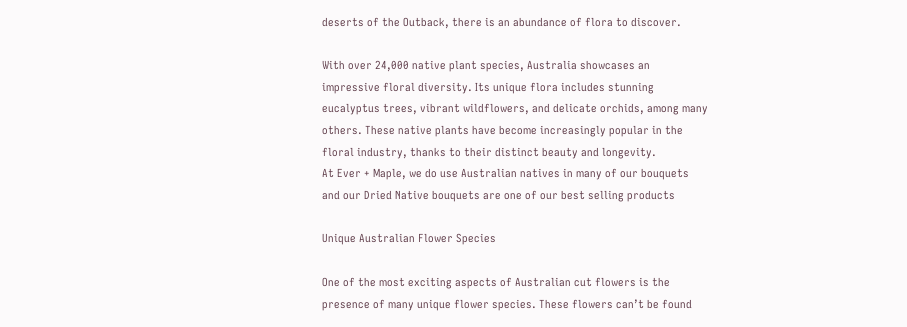deserts of the Outback, there is an abundance of flora to discover.

With over 24,000 native plant species, Australia showcases an impressive floral diversity. Its unique flora includes stunning eucalyptus trees, vibrant wildflowers, and delicate orchids, among many others. These native plants have become increasingly popular in the floral industry, thanks to their distinct beauty and longevity.
At Ever + Maple, we do use Australian natives in many of our bouquets and our Dried Native bouquets are one of our best selling products

Unique Australian Flower Species

One of the most exciting aspects of Australian cut flowers is the presence of many unique flower species. These flowers can’t be found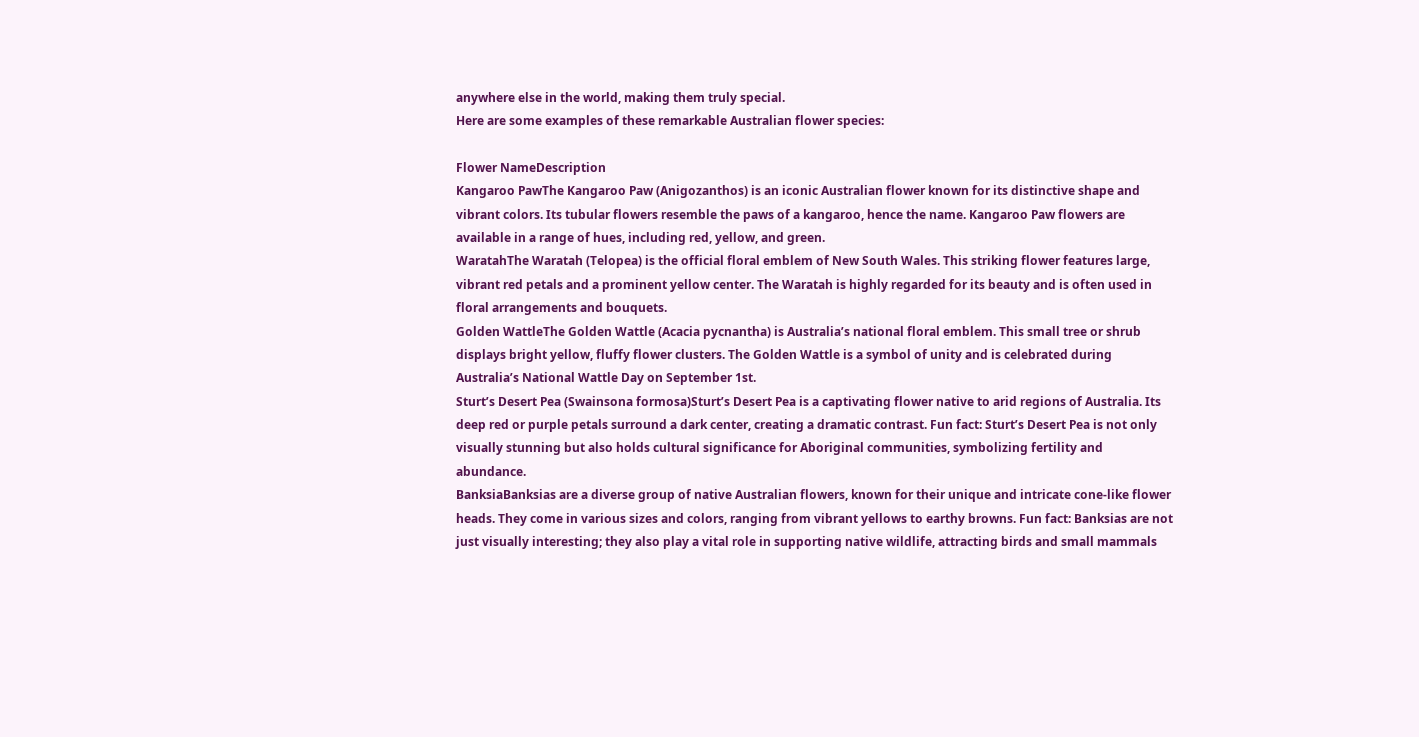anywhere else in the world, making them truly special.
Here are some examples of these remarkable Australian flower species:

Flower NameDescription
Kangaroo PawThe Kangaroo Paw (Anigozanthos) is an iconic Australian flower known for its distinctive shape and vibrant colors. Its tubular flowers resemble the paws of a kangaroo, hence the name. Kangaroo Paw flowers are available in a range of hues, including red, yellow, and green.
WaratahThe Waratah (Telopea) is the official floral emblem of New South Wales. This striking flower features large, vibrant red petals and a prominent yellow center. The Waratah is highly regarded for its beauty and is often used in floral arrangements and bouquets.
Golden WattleThe Golden Wattle (Acacia pycnantha) is Australia’s national floral emblem. This small tree or shrub displays bright yellow, fluffy flower clusters. The Golden Wattle is a symbol of unity and is celebrated during Australia’s National Wattle Day on September 1st.
Sturt’s Desert Pea (Swainsona formosa)Sturt’s Desert Pea is a captivating flower native to arid regions of Australia. Its deep red or purple petals surround a dark center, creating a dramatic contrast. Fun fact: Sturt’s Desert Pea is not only visually stunning but also holds cultural significance for Aboriginal communities, symbolizing fertility and abundance.
BanksiaBanksias are a diverse group of native Australian flowers, known for their unique and intricate cone-like flower heads. They come in various sizes and colors, ranging from vibrant yellows to earthy browns. Fun fact: Banksias are not just visually interesting; they also play a vital role in supporting native wildlife, attracting birds and small mammals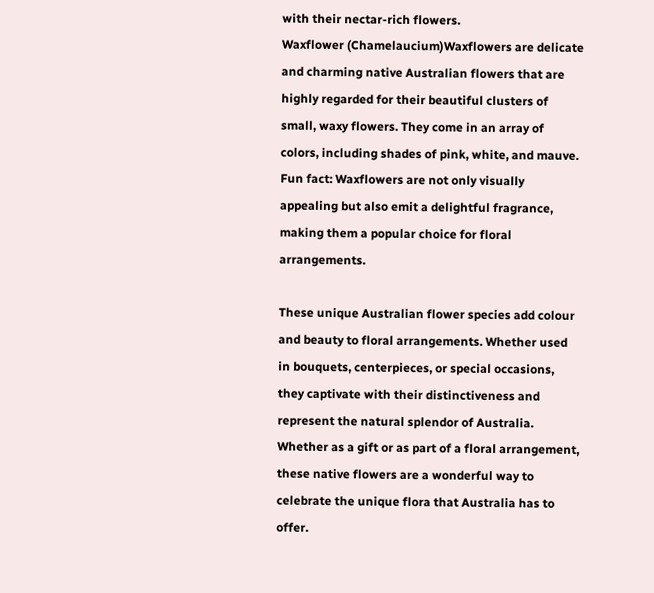with their nectar-rich flowers.
Waxflower (Chamelaucium)Waxflowers are delicate and charming native Australian flowers that are highly regarded for their beautiful clusters of small, waxy flowers. They come in an array of colors, including shades of pink, white, and mauve. Fun fact: Waxflowers are not only visually appealing but also emit a delightful fragrance, making them a popular choice for floral arrangements.

These unique Australian flower species add colour and beauty to floral arrangements. Whether used in bouquets, centerpieces, or special occasions, they captivate with their distinctiveness and represent the natural splendor of Australia.
Whether as a gift or as part of a floral arrangement, these native flowers are a wonderful way to celebrate the unique flora that Australia has to offer.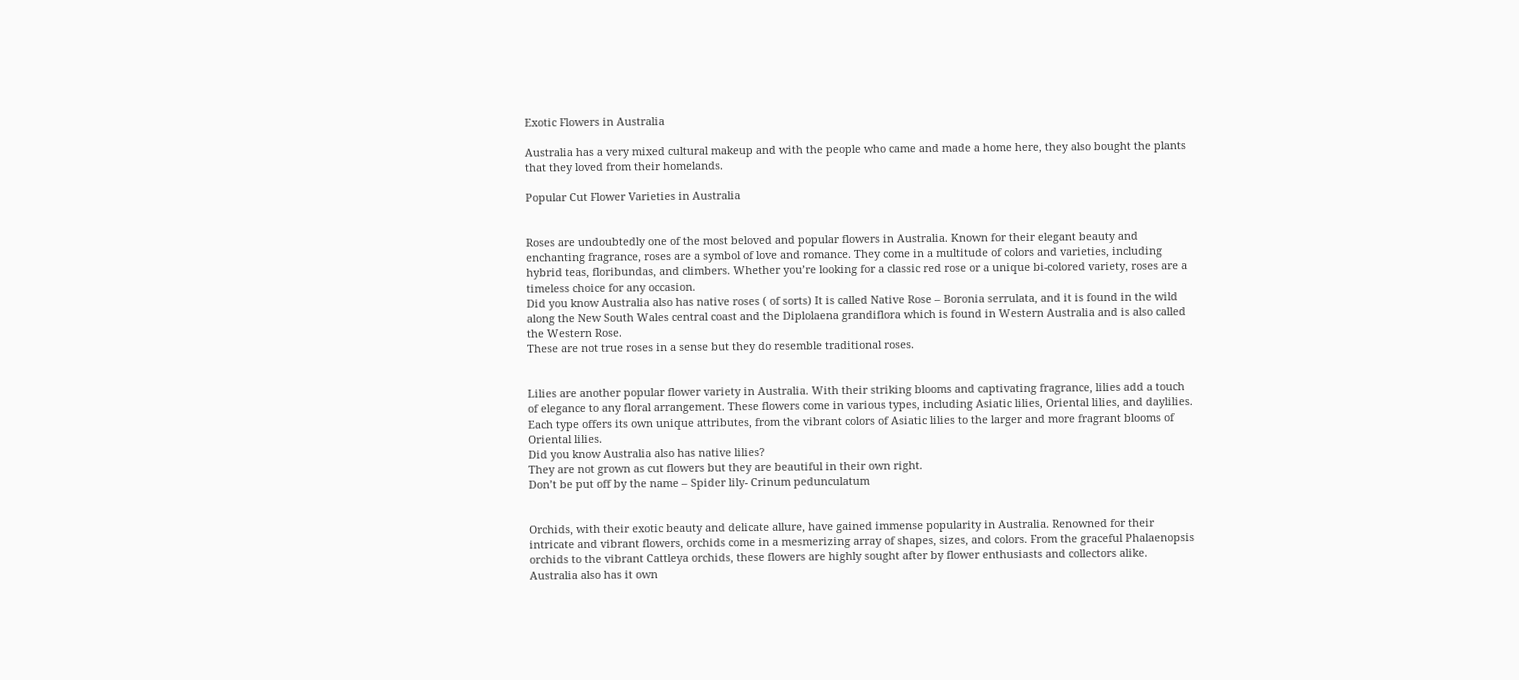Exotic Flowers in Australia

Australia has a very mixed cultural makeup and with the people who came and made a home here, they also bought the plants that they loved from their homelands.

Popular Cut Flower Varieties in Australia


Roses are undoubtedly one of the most beloved and popular flowers in Australia. Known for their elegant beauty and enchanting fragrance, roses are a symbol of love and romance. They come in a multitude of colors and varieties, including hybrid teas, floribundas, and climbers. Whether you’re looking for a classic red rose or a unique bi-colored variety, roses are a timeless choice for any occasion.
Did you know Australia also has native roses ( of sorts) It is called Native Rose – Boronia serrulata, and it is found in the wild along the New South Wales central coast and the Diplolaena grandiflora which is found in Western Australia and is also called the Western Rose.
These are not true roses in a sense but they do resemble traditional roses.


Lilies are another popular flower variety in Australia. With their striking blooms and captivating fragrance, lilies add a touch of elegance to any floral arrangement. These flowers come in various types, including Asiatic lilies, Oriental lilies, and daylilies. Each type offers its own unique attributes, from the vibrant colors of Asiatic lilies to the larger and more fragrant blooms of Oriental lilies.
Did you know Australia also has native lilies?
They are not grown as cut flowers but they are beautiful in their own right.
Don’t be put off by the name – Spider lily- Crinum pedunculatum


Orchids, with their exotic beauty and delicate allure, have gained immense popularity in Australia. Renowned for their intricate and vibrant flowers, orchids come in a mesmerizing array of shapes, sizes, and colors. From the graceful Phalaenopsis orchids to the vibrant Cattleya orchids, these flowers are highly sought after by flower enthusiasts and collectors alike.
Australia also has it own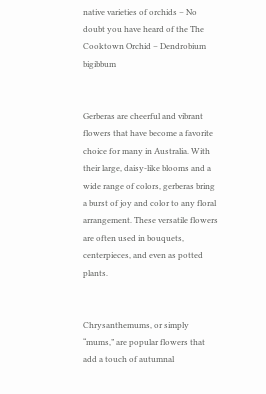native varieties of orchids – No doubt you have heard of the The Cooktown Orchid – Dendrobium bigibbum


Gerberas are cheerful and vibrant flowers that have become a favorite choice for many in Australia. With their large, daisy-like blooms and a wide range of colors, gerberas bring a burst of joy and color to any floral arrangement. These versatile flowers are often used in bouquets, centerpieces, and even as potted plants.


Chrysanthemums, or simply “mums,” are popular flowers that add a touch of autumnal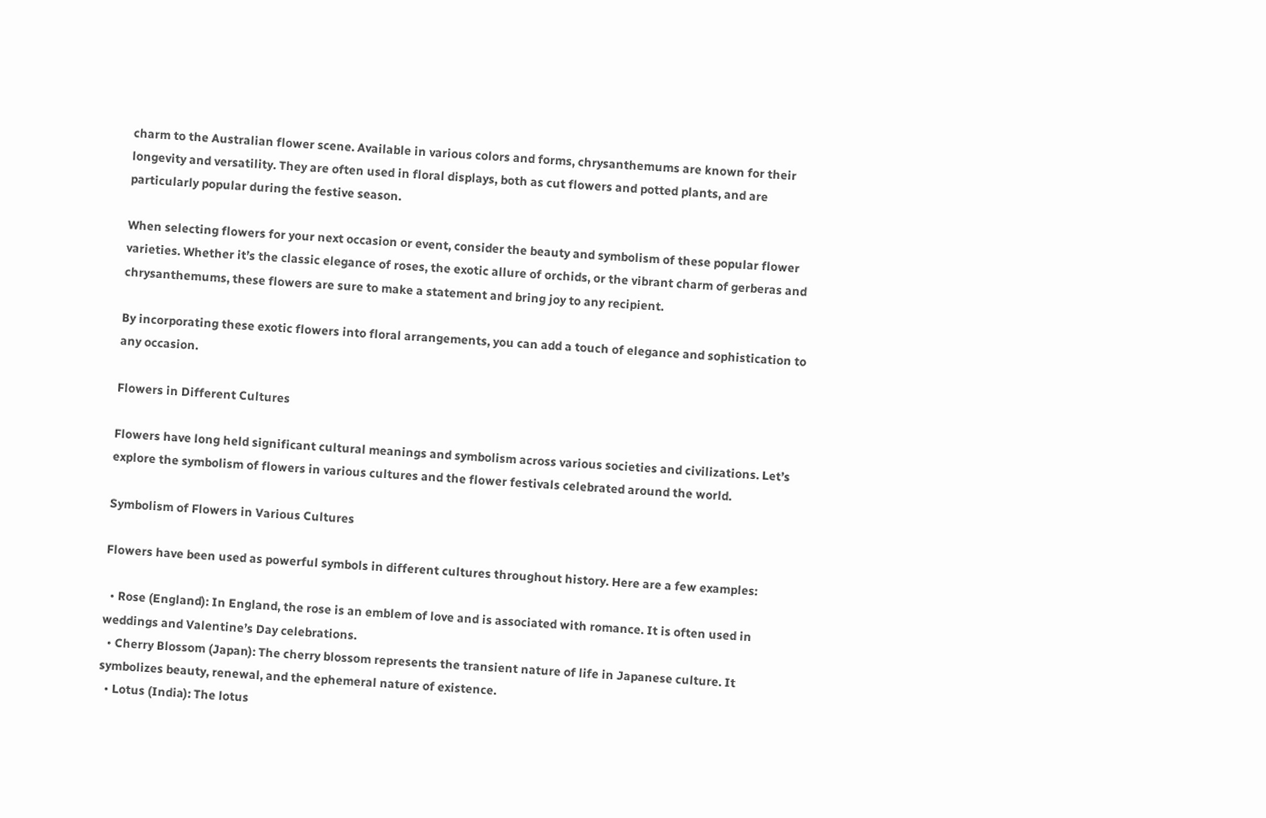charm to the Australian flower scene. Available in various colors and forms, chrysanthemums are known for their longevity and versatility. They are often used in floral displays, both as cut flowers and potted plants, and are particularly popular during the festive season.

When selecting flowers for your next occasion or event, consider the beauty and symbolism of these popular flower varieties. Whether it’s the classic elegance of roses, the exotic allure of orchids, or the vibrant charm of gerberas and chrysanthemums, these flowers are sure to make a statement and bring joy to any recipient.

By incorporating these exotic flowers into floral arrangements, you can add a touch of elegance and sophistication to any occasion.

Flowers in Different Cultures

Flowers have long held significant cultural meanings and symbolism across various societies and civilizations. Let’s explore the symbolism of flowers in various cultures and the flower festivals celebrated around the world.

Symbolism of Flowers in Various Cultures

Flowers have been used as powerful symbols in different cultures throughout history. Here are a few examples:

  • Rose (England): In England, the rose is an emblem of love and is associated with romance. It is often used in weddings and Valentine’s Day celebrations.
  • Cherry Blossom (Japan): The cherry blossom represents the transient nature of life in Japanese culture. It symbolizes beauty, renewal, and the ephemeral nature of existence.
  • Lotus (India): The lotus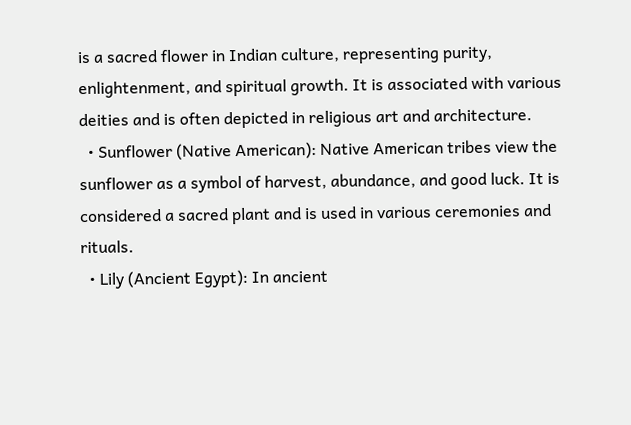is a sacred flower in Indian culture, representing purity, enlightenment, and spiritual growth. It is associated with various deities and is often depicted in religious art and architecture.
  • Sunflower (Native American): Native American tribes view the sunflower as a symbol of harvest, abundance, and good luck. It is considered a sacred plant and is used in various ceremonies and rituals.
  • Lily (Ancient Egypt): In ancient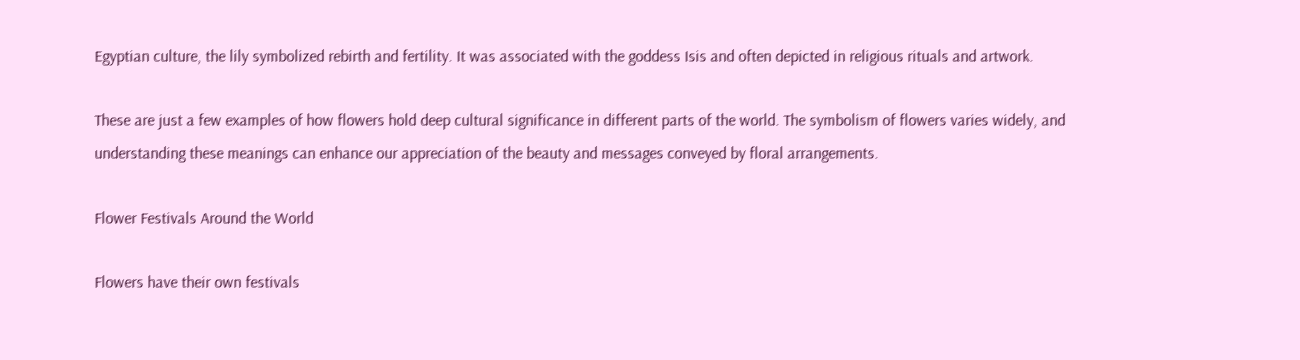Egyptian culture, the lily symbolized rebirth and fertility. It was associated with the goddess Isis and often depicted in religious rituals and artwork.

These are just a few examples of how flowers hold deep cultural significance in different parts of the world. The symbolism of flowers varies widely, and understanding these meanings can enhance our appreciation of the beauty and messages conveyed by floral arrangements.

Flower Festivals Around the World

Flowers have their own festivals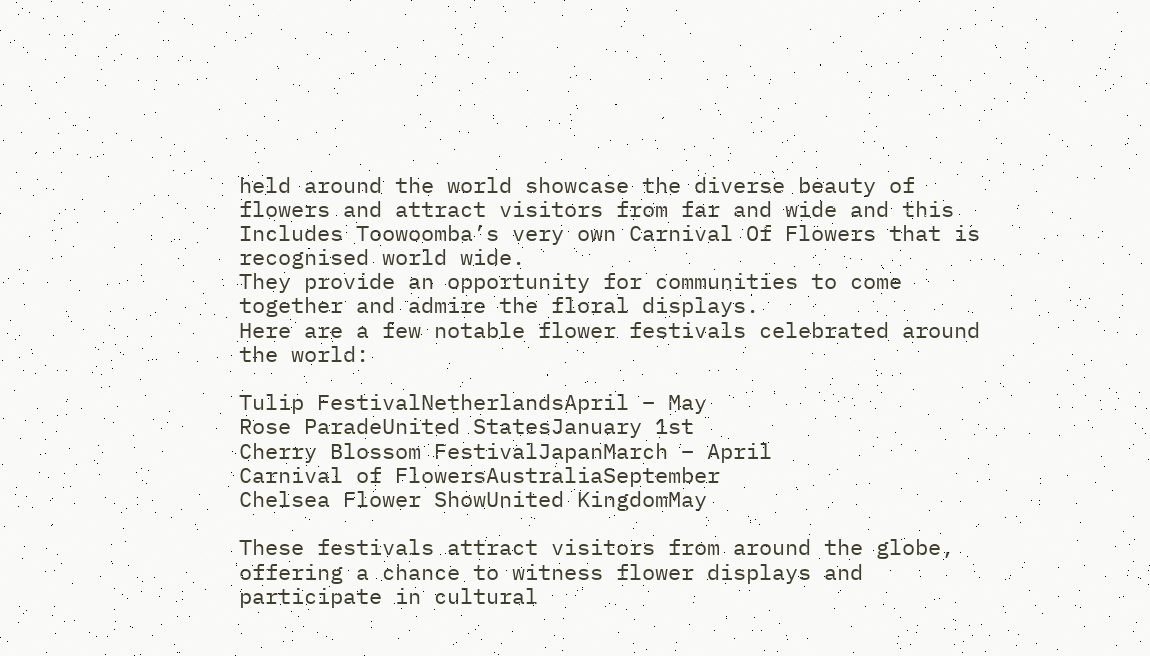held around the world showcase the diverse beauty of flowers and attract visitors from far and wide and this Includes Toowoomba’s very own Carnival Of Flowers that is recognised world wide.
They provide an opportunity for communities to come together and admire the floral displays.
Here are a few notable flower festivals celebrated around the world:

Tulip FestivalNetherlandsApril – May
Rose ParadeUnited StatesJanuary 1st
Cherry Blossom FestivalJapanMarch – April
Carnival of FlowersAustraliaSeptember
Chelsea Flower ShowUnited KingdomMay

These festivals attract visitors from around the globe, offering a chance to witness flower displays and participate in cultural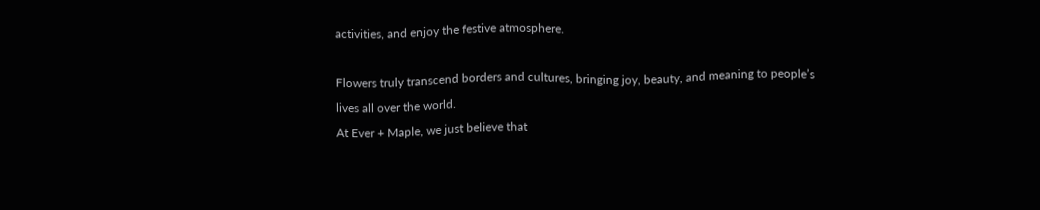activities, and enjoy the festive atmosphere.

Flowers truly transcend borders and cultures, bringing joy, beauty, and meaning to people’s lives all over the world.
At Ever + Maple, we just believe that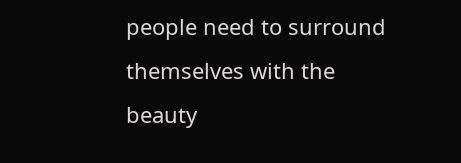people need to surround themselves with the beauty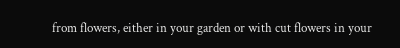from flowers, either in your garden or with cut flowers in your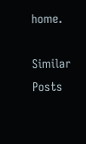home.

Similar Posts